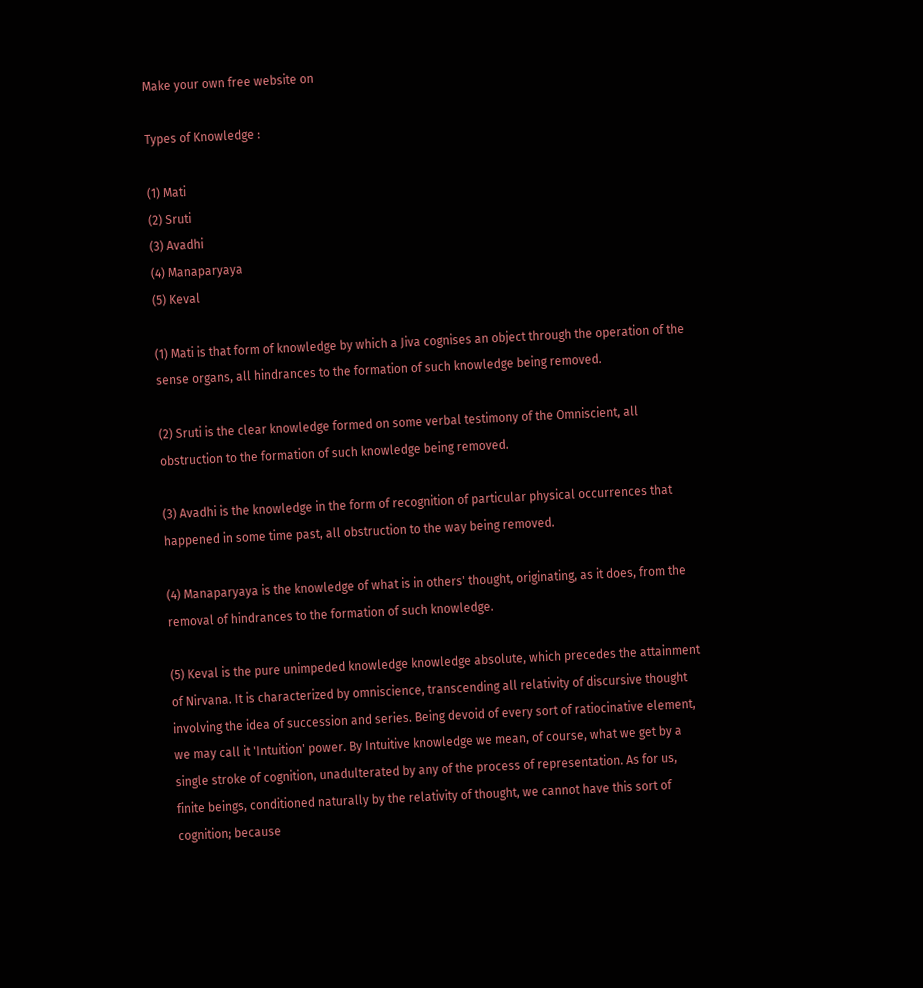Make your own free website on

Types of Knowledge :

(1) Mati
(2) Sruti
(3) Avadhi
(4) Manaparyaya
(5) Keval

(1) Mati is that form of knowledge by which a Jiva cognises an object through the operation of the sense organs, all hindrances to the formation of such knowledge being removed.

(2) Sruti is the clear knowledge formed on some verbal testimony of the Omniscient, all obstruction to the formation of such knowledge being removed.

(3) Avadhi is the knowledge in the form of recognition of particular physical occurrences that happened in some time past, all obstruction to the way being removed.

(4) Manaparyaya is the knowledge of what is in others' thought, originating, as it does, from the removal of hindrances to the formation of such knowledge.

(5) Keval is the pure unimpeded knowledge knowledge absolute, which precedes the attainment of Nirvana. It is characterized by omniscience, transcending all relativity of discursive thought involving the idea of succession and series. Being devoid of every sort of ratiocinative element, we may call it 'Intuition' power. By Intuitive knowledge we mean, of course, what we get by a single stroke of cognition, unadulterated by any of the process of representation. As for us, finite beings, conditioned naturally by the relativity of thought, we cannot have this sort of cognition; because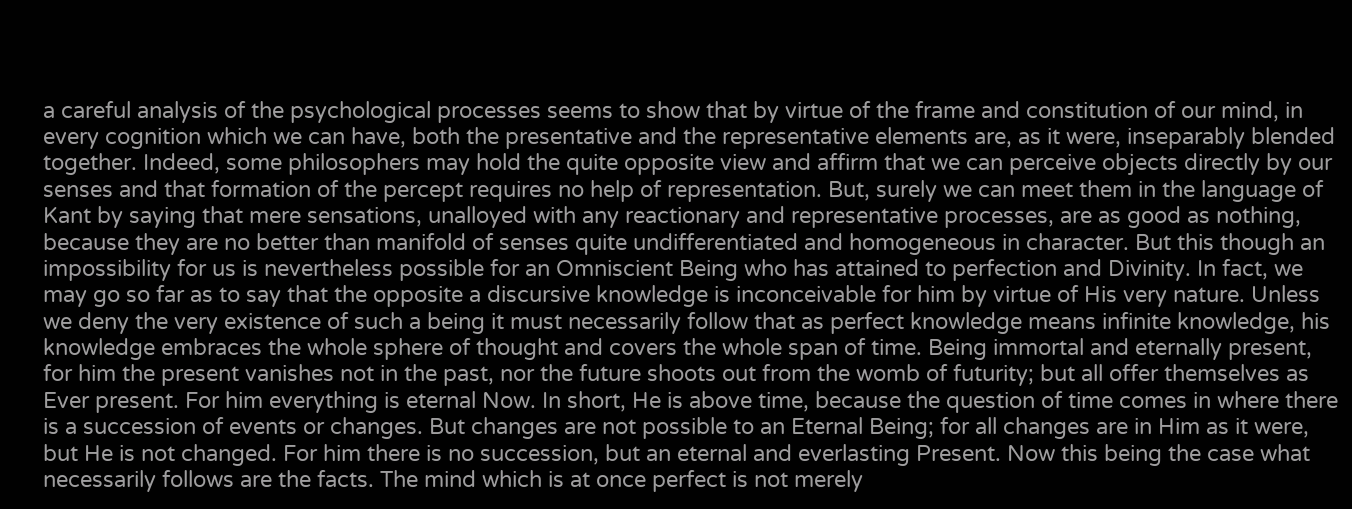a careful analysis of the psychological processes seems to show that by virtue of the frame and constitution of our mind, in every cognition which we can have, both the presentative and the representative elements are, as it were, inseparably blended together. Indeed, some philosophers may hold the quite opposite view and affirm that we can perceive objects directly by our senses and that formation of the percept requires no help of representation. But, surely we can meet them in the language of Kant by saying that mere sensations, unalloyed with any reactionary and representative processes, are as good as nothing, because they are no better than manifold of senses quite undifferentiated and homogeneous in character. But this though an impossibility for us is nevertheless possible for an Omniscient Being who has attained to perfection and Divinity. In fact, we may go so far as to say that the opposite a discursive knowledge is inconceivable for him by virtue of His very nature. Unless we deny the very existence of such a being it must necessarily follow that as perfect knowledge means infinite knowledge, his knowledge embraces the whole sphere of thought and covers the whole span of time. Being immortal and eternally present, for him the present vanishes not in the past, nor the future shoots out from the womb of futurity; but all offer themselves as Ever present. For him everything is eternal Now. In short, He is above time, because the question of time comes in where there is a succession of events or changes. But changes are not possible to an Eternal Being; for all changes are in Him as it were, but He is not changed. For him there is no succession, but an eternal and everlasting Present. Now this being the case what necessarily follows are the facts. The mind which is at once perfect is not merely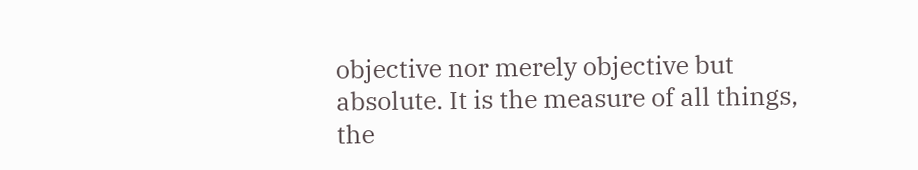objective nor merely objective but absolute. It is the measure of all things, the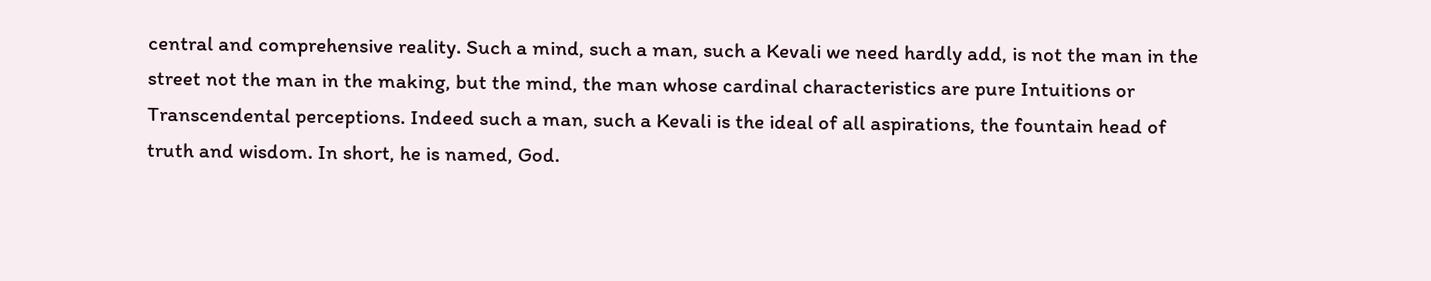central and comprehensive reality. Such a mind, such a man, such a Kevali we need hardly add, is not the man in the street not the man in the making, but the mind, the man whose cardinal characteristics are pure Intuitions or Transcendental perceptions. Indeed such a man, such a Kevali is the ideal of all aspirations, the fountain head of truth and wisdom. In short, he is named, God.